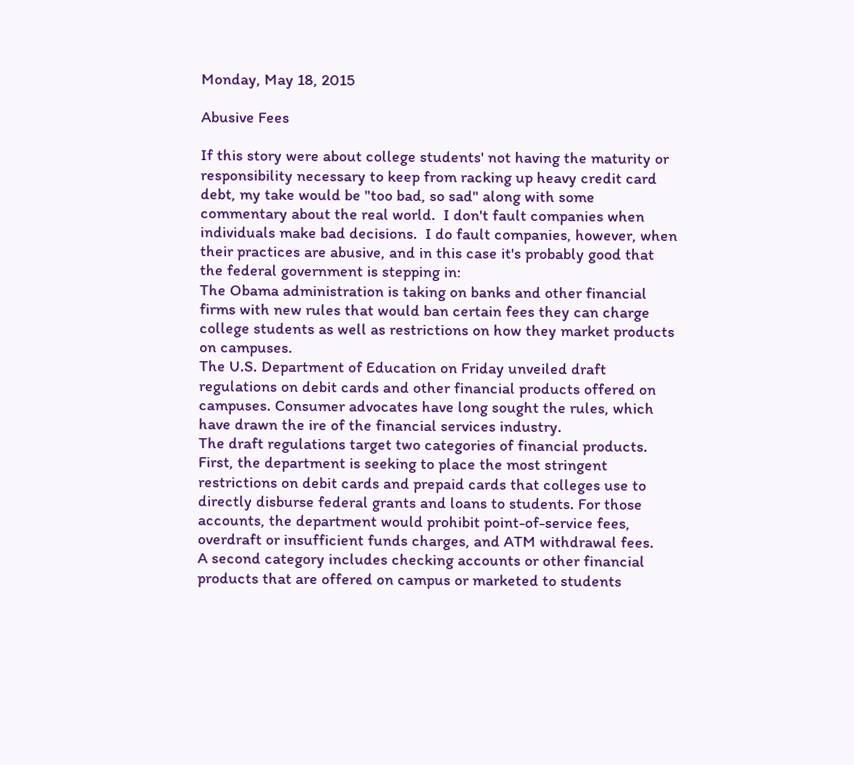Monday, May 18, 2015

Abusive Fees

If this story were about college students' not having the maturity or responsibility necessary to keep from racking up heavy credit card debt, my take would be "too bad, so sad" along with some commentary about the real world.  I don't fault companies when individuals make bad decisions.  I do fault companies, however, when their practices are abusive, and in this case it's probably good that the federal government is stepping in:
The Obama administration is taking on banks and other financial firms with new rules that would ban certain fees they can charge college students as well as restrictions on how they market products on campuses.
The U.S. Department of Education on Friday unveiled draft regulations on debit cards and other financial products offered on campuses. Consumer advocates have long sought the rules, which have drawn the ire of the financial services industry.
The draft regulations target two categories of financial products. First, the department is seeking to place the most stringent restrictions on debit cards and prepaid cards that colleges use to directly disburse federal grants and loans to students. For those accounts, the department would prohibit point-of-service fees, overdraft or insufficient funds charges, and ATM withdrawal fees.
A second category includes checking accounts or other financial products that are offered on campus or marketed to students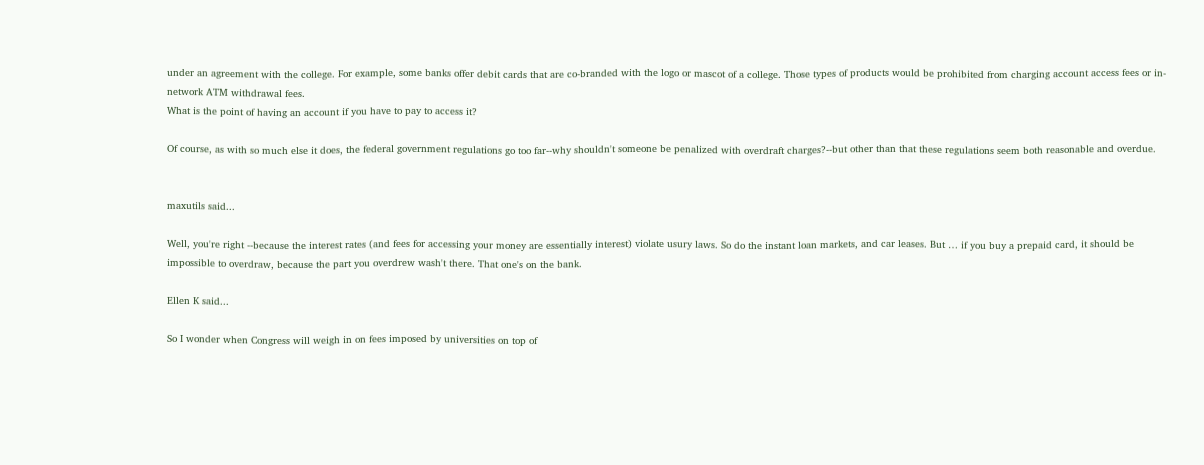under an agreement with the college. For example, some banks offer debit cards that are co-branded with the logo or mascot of a college. Those types of products would be prohibited from charging account access fees or in-network ATM withdrawal fees.
What is the point of having an account if you have to pay to access it?

Of course, as with so much else it does, the federal government regulations go too far--why shouldn't someone be penalized with overdraft charges?--but other than that these regulations seem both reasonable and overdue.


maxutils said...

Well, you're right --because the interest rates (and fees for accessing your money are essentially interest) violate usury laws. So do the instant loan markets, and car leases. But … if you buy a prepaid card, it should be impossible to overdraw, because the part you overdrew wash't there. That one's on the bank.

Ellen K said...

So I wonder when Congress will weigh in on fees imposed by universities on top of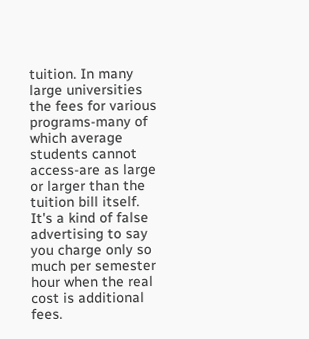tuition. In many large universities the fees for various programs-many of which average students cannot access-are as large or larger than the tuition bill itself. It's a kind of false advertising to say you charge only so much per semester hour when the real cost is additional fees.